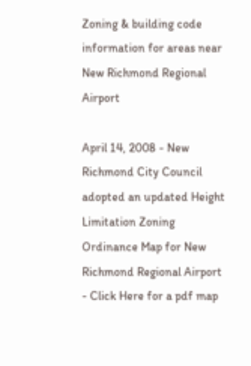Zoning & building code information for areas near New Richmond Regional Airport

April 14, 2008 - New Richmond City Council adopted an updated Height Limitation Zoning Ordinance Map for New Richmond Regional Airport - Click Here for a pdf map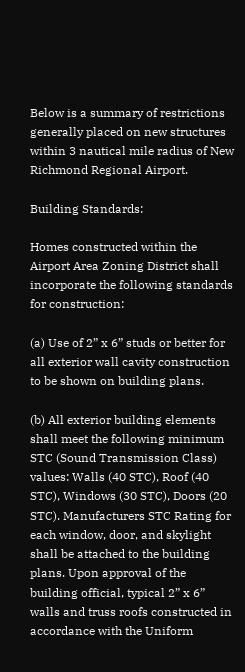Below is a summary of restrictions generally placed on new structures within 3 nautical mile radius of New Richmond Regional Airport.

Building Standards:

Homes constructed within the Airport Area Zoning District shall incorporate the following standards for construction:

(a) Use of 2” x 6” studs or better for all exterior wall cavity construction to be shown on building plans.

(b) All exterior building elements shall meet the following minimum STC (Sound Transmission Class) values: Walls (40 STC), Roof (40 STC), Windows (30 STC), Doors (20 STC). Manufacturers STC Rating for each window, door, and skylight shall be attached to the building plans. Upon approval of the building official, typical 2” x 6” walls and truss roofs constructed in accordance with the Uniform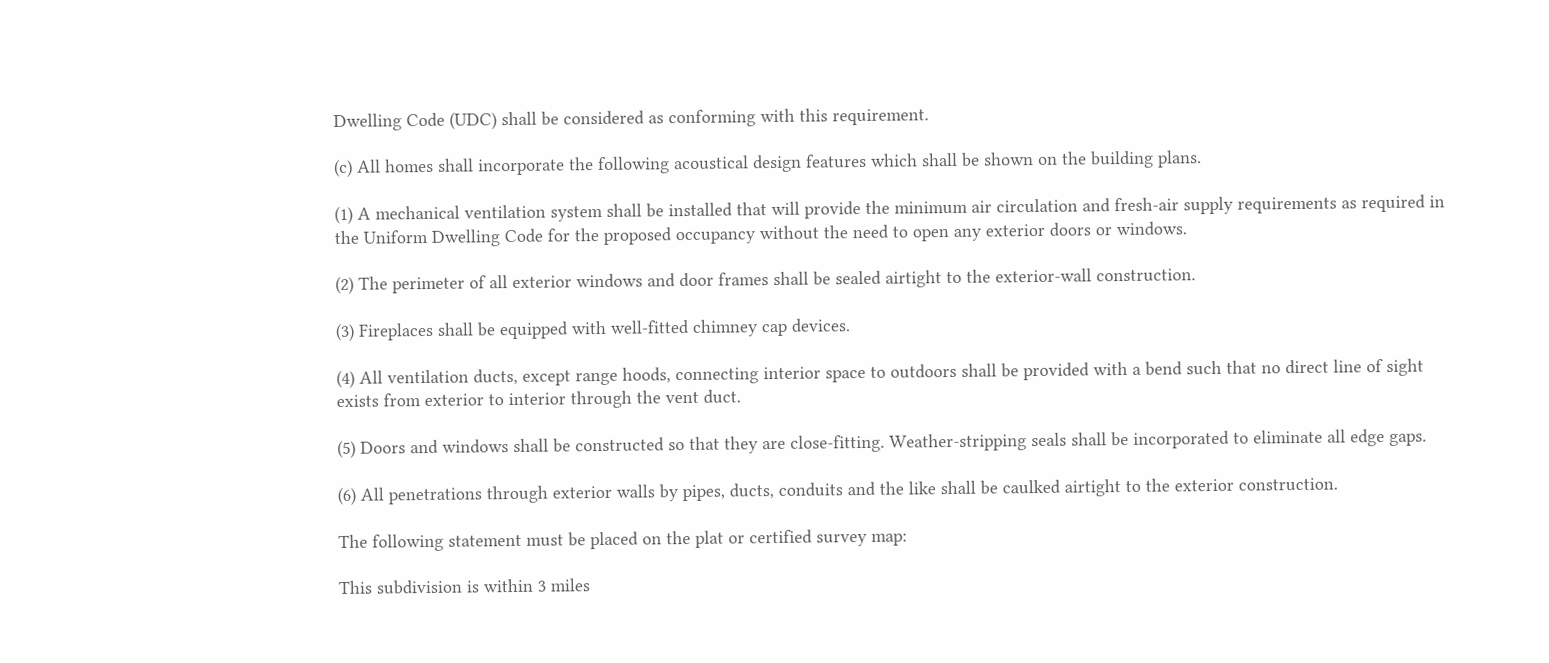Dwelling Code (UDC) shall be considered as conforming with this requirement.

(c) All homes shall incorporate the following acoustical design features which shall be shown on the building plans.

(1) A mechanical ventilation system shall be installed that will provide the minimum air circulation and fresh-air supply requirements as required in the Uniform Dwelling Code for the proposed occupancy without the need to open any exterior doors or windows.

(2) The perimeter of all exterior windows and door frames shall be sealed airtight to the exterior-wall construction.

(3) Fireplaces shall be equipped with well-fitted chimney cap devices.

(4) All ventilation ducts, except range hoods, connecting interior space to outdoors shall be provided with a bend such that no direct line of sight exists from exterior to interior through the vent duct.

(5) Doors and windows shall be constructed so that they are close-fitting. Weather-stripping seals shall be incorporated to eliminate all edge gaps.

(6) All penetrations through exterior walls by pipes, ducts, conduits and the like shall be caulked airtight to the exterior construction.

The following statement must be placed on the plat or certified survey map:

This subdivision is within 3 miles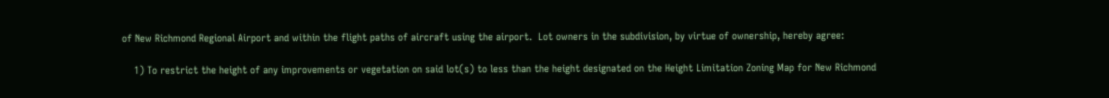of New Richmond Regional Airport and within the flight paths of aircraft using the airport.  Lot owners in the subdivision, by virtue of ownership, hereby agree:

    1) To restrict the height of any improvements or vegetation on said lot(s) to less than the height designated on the Height Limitation Zoning Map for New Richmond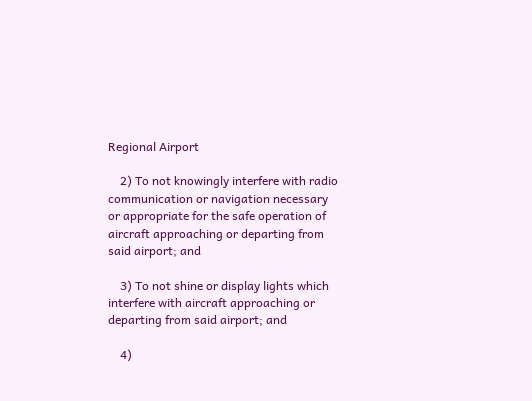Regional Airport

    2) To not knowingly interfere with radio communication or navigation necessary or appropriate for the safe operation of aircraft approaching or departing from said airport; and

    3) To not shine or display lights which interfere with aircraft approaching or departing from said airport; and

    4)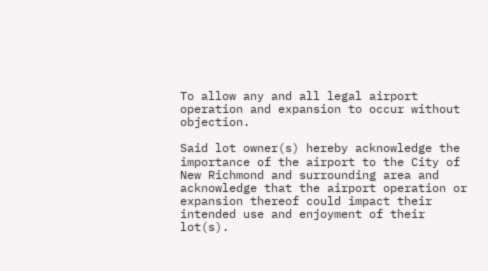To allow any and all legal airport operation and expansion to occur without objection.

Said lot owner(s) hereby acknowledge the importance of the airport to the City of New Richmond and surrounding area and acknowledge that the airport operation or expansion thereof could impact their intended use and enjoyment of their lot(s).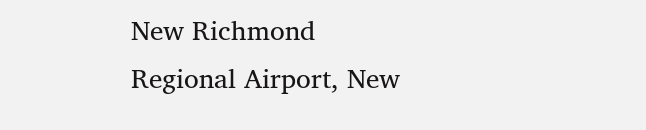New Richmond Regional Airport, New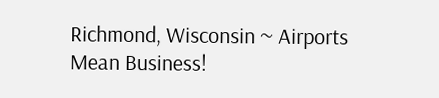Richmond, Wisconsin ~ Airports Mean Business!